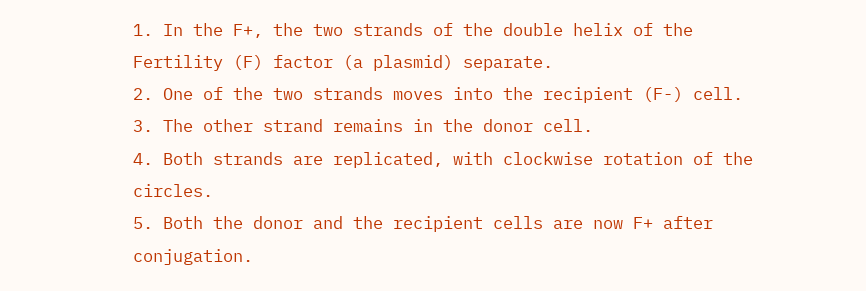1. In the F+, the two strands of the double helix of the Fertility (F) factor (a plasmid) separate.
2. One of the two strands moves into the recipient (F-) cell.
3. The other strand remains in the donor cell.
4. Both strands are replicated, with clockwise rotation of the circles.
5. Both the donor and the recipient cells are now F+ after conjugation.